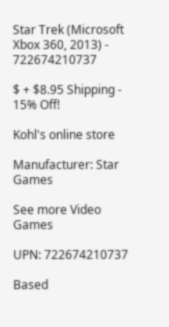Star Trek (Microsoft Xbox 360, 2013) - 722674210737

$ + $8.95 Shipping - 15% Off!

Kohl's online store

Manufacturer: Star Games

See more Video Games

UPN: 722674210737

Based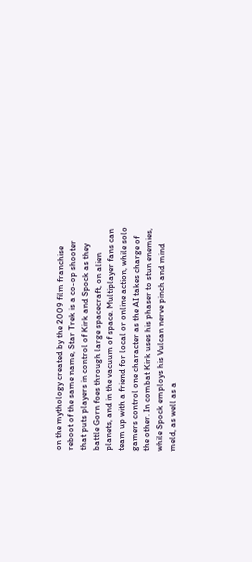on the mythology created by the 2009 film franchise reboot of the same name, Star Trek is a co-op shooter that puts players in control of Kirk and Spock as they battle Gorn foes through large spacecraft, on alien planets, and in the vacuum of space. Multiplayer fans can team up with a friend for local or online action, while solo gamers control one character as the AI takes charge of the other. In combat Kirk uses his phaser to stun enemies, while Spock employs his Vulcan nerve pinch and mind meld, as well as a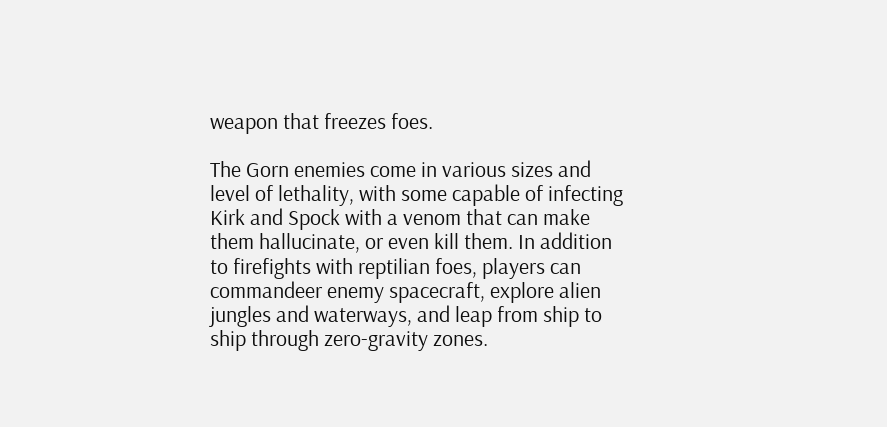weapon that freezes foes.

The Gorn enemies come in various sizes and level of lethality, with some capable of infecting Kirk and Spock with a venom that can make them hallucinate, or even kill them. In addition to firefights with reptilian foes, players can commandeer enemy spacecraft, explore alien jungles and waterways, and leap from ship to ship through zero-gravity zones.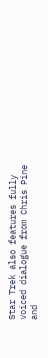Star Trek also features fully voiced dialogue from Chris Pine and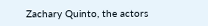Zachary Quinto, the actors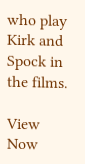who play Kirk and Spock in the films.

View Now